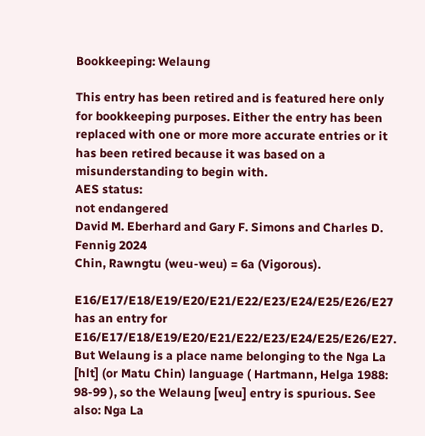Bookkeeping: Welaung

This entry has been retired and is featured here only for bookkeeping purposes. Either the entry has been replaced with one or more more accurate entries or it has been retired because it was based on a misunderstanding to begin with.
AES status:
not endangered
David M. Eberhard and Gary F. Simons and Charles D. Fennig 2024
Chin, Rawngtu (weu-weu) = 6a (Vigorous).

E16/E17/E18/E19/E20/E21/E22/E23/E24/E25/E26/E27 has an entry for E16/E17/E18/E19/E20/E21/E22/E23/E24/E25/E26/E27. But Welaung is a place name belonging to the Nga La [hlt] (or Matu Chin) language ( Hartmann, Helga 1988: 98-99 ), so the Welaung [weu] entry is spurious. See also: Nga La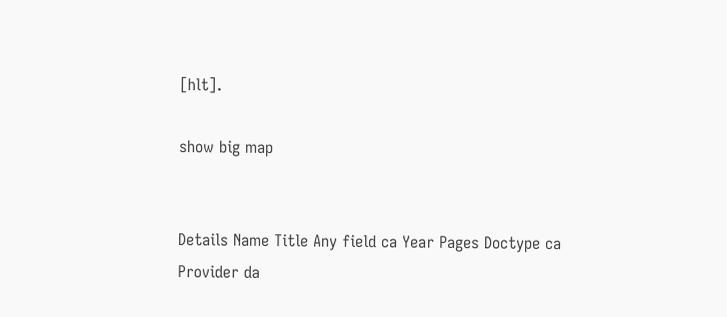[hlt].

show big map


Details Name Title Any field ca Year Pages Doctype ca Provider da